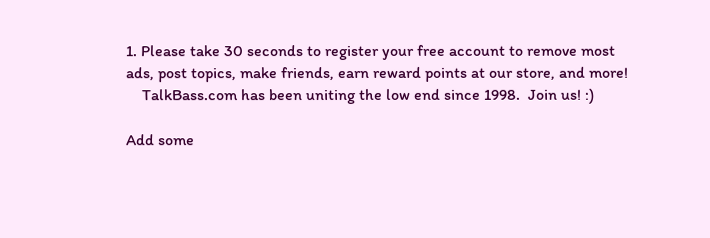1. Please take 30 seconds to register your free account to remove most ads, post topics, make friends, earn reward points at our store, and more!
    TalkBass.com has been uniting the low end since 1998.  Join us! :)

Add some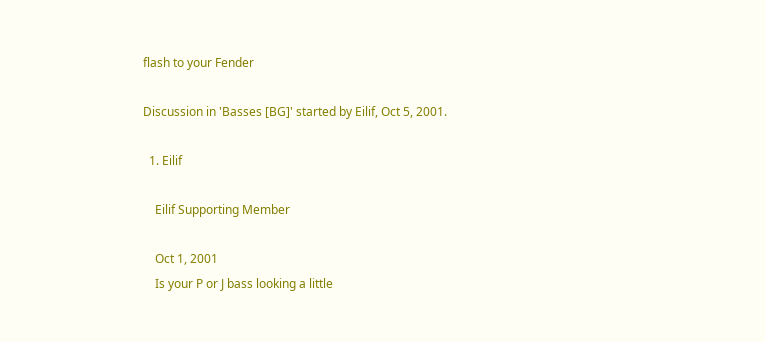flash to your Fender

Discussion in 'Basses [BG]' started by Eilif, Oct 5, 2001.

  1. Eilif

    Eilif Supporting Member

    Oct 1, 2001
    Is your P or J bass looking a little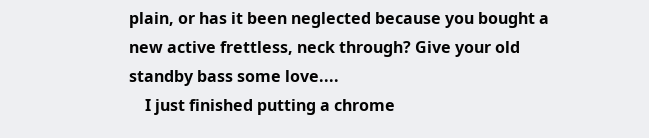plain, or has it been neglected because you bought a new active frettless, neck through? Give your old standby bass some love....
    I just finished putting a chrome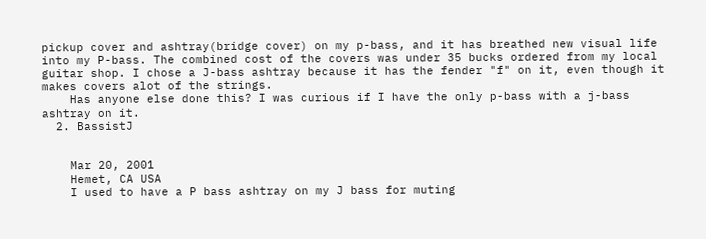pickup cover and ashtray(bridge cover) on my p-bass, and it has breathed new visual life into my P-bass. The combined cost of the covers was under 35 bucks ordered from my local guitar shop. I chose a J-bass ashtray because it has the fender "f" on it, even though it makes covers alot of the strings.
    Has anyone else done this? I was curious if I have the only p-bass with a j-bass ashtray on it.
  2. BassistJ


    Mar 20, 2001
    Hemet, CA USA
    I used to have a P bass ashtray on my J bass for muting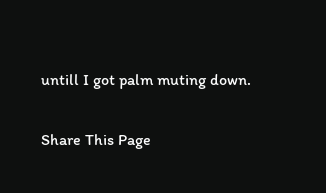untill I got palm muting down.

Share This Page